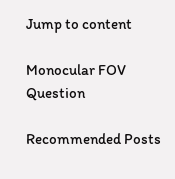Jump to content

Monocular FOV Question

Recommended Posts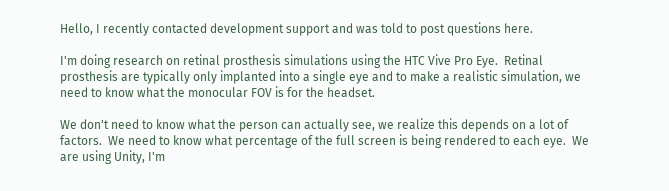Hello, I recently contacted development support and was told to post questions here.

I'm doing research on retinal prosthesis simulations using the HTC Vive Pro Eye.  Retinal prosthesis are typically only implanted into a single eye and to make a realistic simulation, we need to know what the monocular FOV is for the headset.

We don't need to know what the person can actually see, we realize this depends on a lot of factors.  We need to know what percentage of the full screen is being rendered to each eye.  We are using Unity, I'm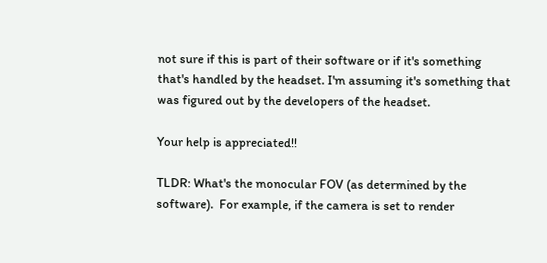not sure if this is part of their software or if it's something that's handled by the headset. I'm assuming it's something that was figured out by the developers of the headset.

Your help is appreciated!!

TLDR: What's the monocular FOV (as determined by the software).  For example, if the camera is set to render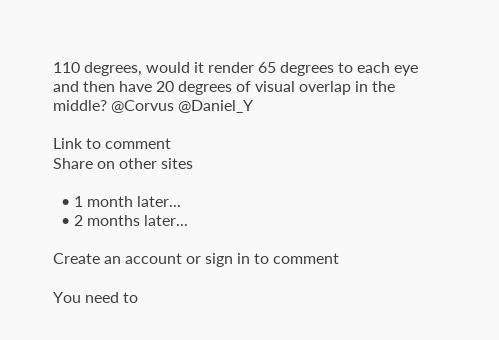110 degrees, would it render 65 degrees to each eye and then have 20 degrees of visual overlap in the middle? @Corvus @Daniel_Y

Link to comment
Share on other sites

  • 1 month later...
  • 2 months later...

Create an account or sign in to comment

You need to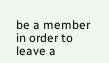be a member in order to leave a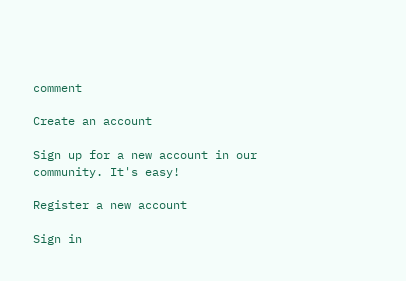comment

Create an account

Sign up for a new account in our community. It's easy!

Register a new account

Sign in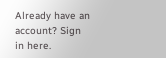Already have an account? Sign in here.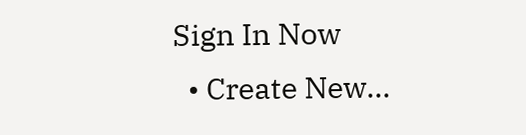Sign In Now
  • Create New...